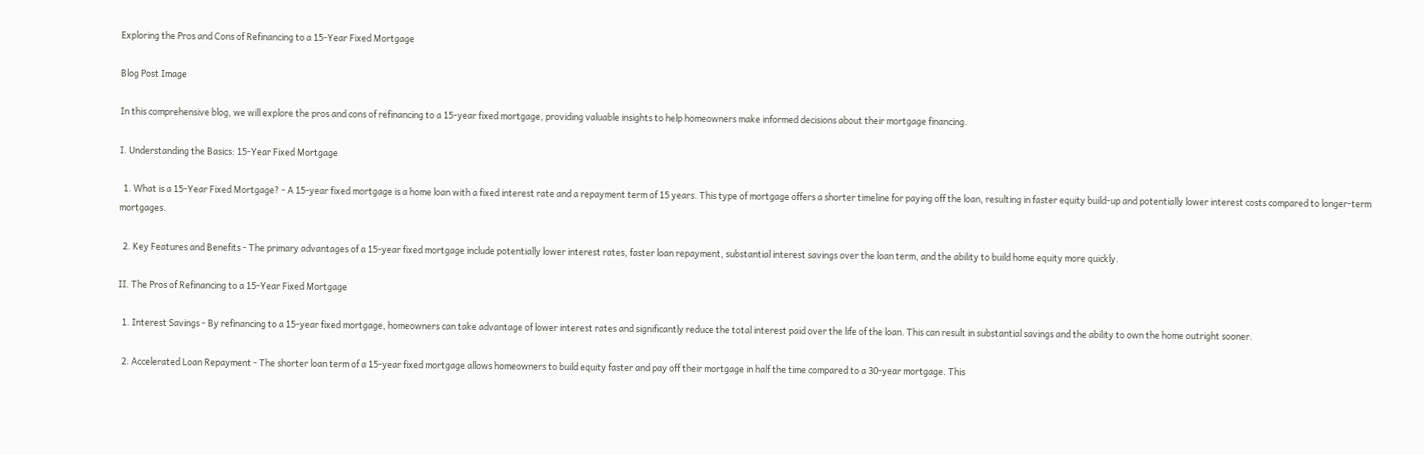Exploring the Pros and Cons of Refinancing to a 15-Year Fixed Mortgage

Blog Post Image

In this comprehensive blog, we will explore the pros and cons of refinancing to a 15-year fixed mortgage, providing valuable insights to help homeowners make informed decisions about their mortgage financing.

I. Understanding the Basics: 15-Year Fixed Mortgage

  1. What is a 15-Year Fixed Mortgage? - A 15-year fixed mortgage is a home loan with a fixed interest rate and a repayment term of 15 years. This type of mortgage offers a shorter timeline for paying off the loan, resulting in faster equity build-up and potentially lower interest costs compared to longer-term mortgages.

  2. Key Features and Benefits - The primary advantages of a 15-year fixed mortgage include potentially lower interest rates, faster loan repayment, substantial interest savings over the loan term, and the ability to build home equity more quickly.

II. The Pros of Refinancing to a 15-Year Fixed Mortgage

  1. Interest Savings - By refinancing to a 15-year fixed mortgage, homeowners can take advantage of lower interest rates and significantly reduce the total interest paid over the life of the loan. This can result in substantial savings and the ability to own the home outright sooner.

  2. Accelerated Loan Repayment - The shorter loan term of a 15-year fixed mortgage allows homeowners to build equity faster and pay off their mortgage in half the time compared to a 30-year mortgage. This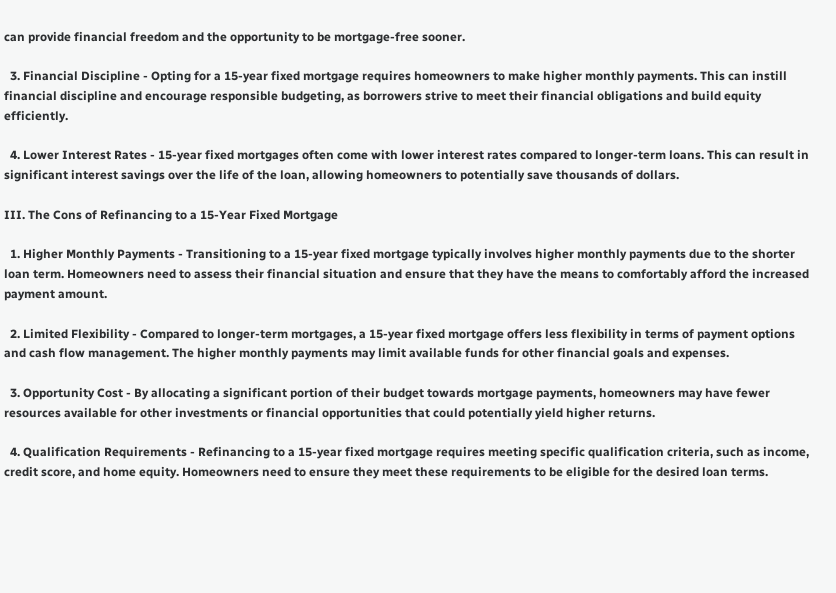can provide financial freedom and the opportunity to be mortgage-free sooner.

  3. Financial Discipline - Opting for a 15-year fixed mortgage requires homeowners to make higher monthly payments. This can instill financial discipline and encourage responsible budgeting, as borrowers strive to meet their financial obligations and build equity efficiently.

  4. Lower Interest Rates - 15-year fixed mortgages often come with lower interest rates compared to longer-term loans. This can result in significant interest savings over the life of the loan, allowing homeowners to potentially save thousands of dollars.

III. The Cons of Refinancing to a 15-Year Fixed Mortgage

  1. Higher Monthly Payments - Transitioning to a 15-year fixed mortgage typically involves higher monthly payments due to the shorter loan term. Homeowners need to assess their financial situation and ensure that they have the means to comfortably afford the increased payment amount.

  2. Limited Flexibility - Compared to longer-term mortgages, a 15-year fixed mortgage offers less flexibility in terms of payment options and cash flow management. The higher monthly payments may limit available funds for other financial goals and expenses.

  3. Opportunity Cost - By allocating a significant portion of their budget towards mortgage payments, homeowners may have fewer resources available for other investments or financial opportunities that could potentially yield higher returns.

  4. Qualification Requirements - Refinancing to a 15-year fixed mortgage requires meeting specific qualification criteria, such as income, credit score, and home equity. Homeowners need to ensure they meet these requirements to be eligible for the desired loan terms.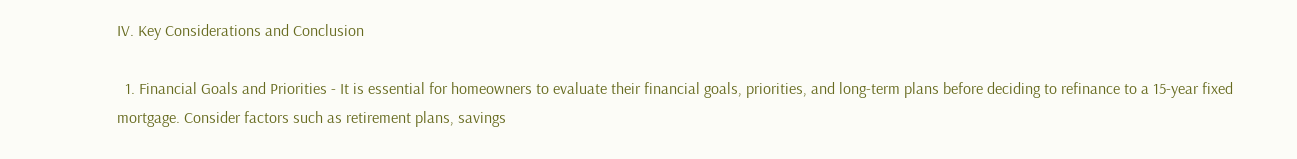IV. Key Considerations and Conclusion

  1. Financial Goals and Priorities - It is essential for homeowners to evaluate their financial goals, priorities, and long-term plans before deciding to refinance to a 15-year fixed mortgage. Consider factors such as retirement plans, savings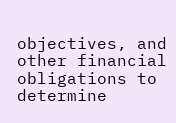objectives, and other financial obligations to determine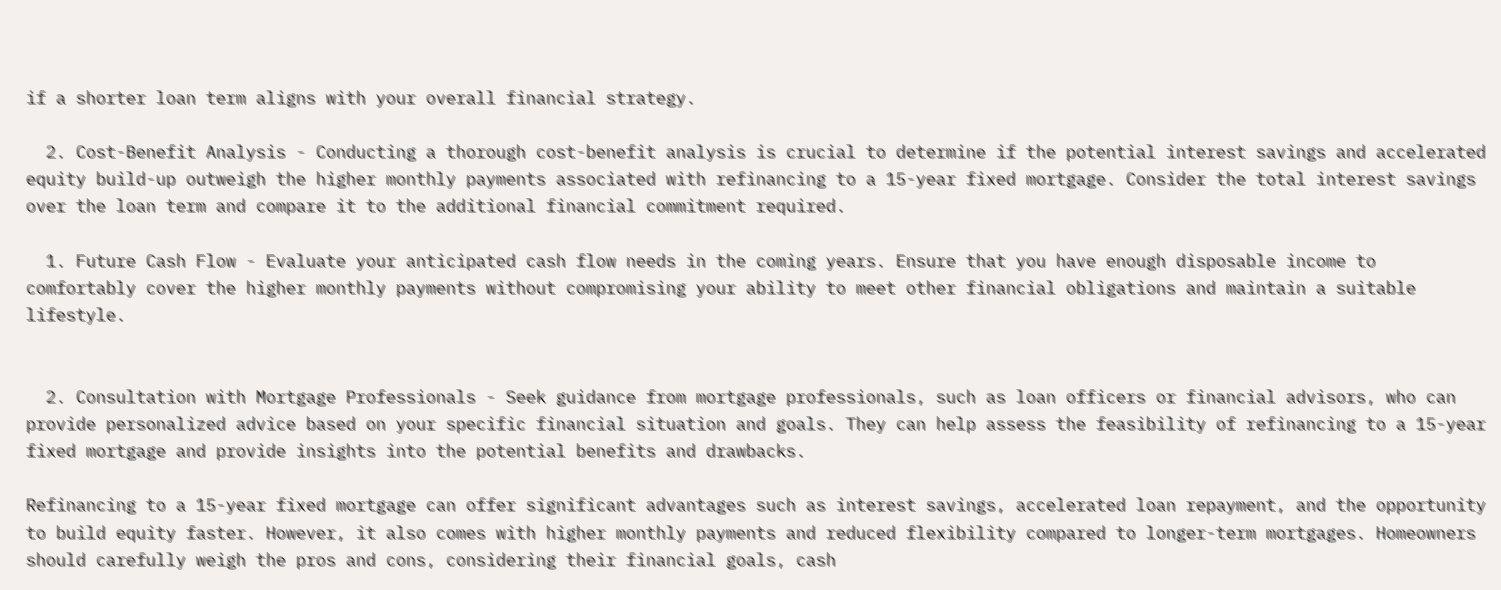if a shorter loan term aligns with your overall financial strategy.

  2. Cost-Benefit Analysis - Conducting a thorough cost-benefit analysis is crucial to determine if the potential interest savings and accelerated equity build-up outweigh the higher monthly payments associated with refinancing to a 15-year fixed mortgage. Consider the total interest savings over the loan term and compare it to the additional financial commitment required.

  1. Future Cash Flow - Evaluate your anticipated cash flow needs in the coming years. Ensure that you have enough disposable income to comfortably cover the higher monthly payments without compromising your ability to meet other financial obligations and maintain a suitable lifestyle.


  2. Consultation with Mortgage Professionals - Seek guidance from mortgage professionals, such as loan officers or financial advisors, who can provide personalized advice based on your specific financial situation and goals. They can help assess the feasibility of refinancing to a 15-year fixed mortgage and provide insights into the potential benefits and drawbacks.

Refinancing to a 15-year fixed mortgage can offer significant advantages such as interest savings, accelerated loan repayment, and the opportunity to build equity faster. However, it also comes with higher monthly payments and reduced flexibility compared to longer-term mortgages. Homeowners should carefully weigh the pros and cons, considering their financial goals, cash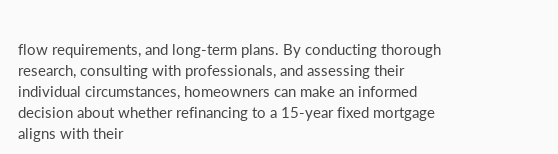flow requirements, and long-term plans. By conducting thorough research, consulting with professionals, and assessing their individual circumstances, homeowners can make an informed decision about whether refinancing to a 15-year fixed mortgage aligns with their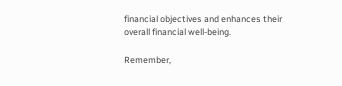financial objectives and enhances their overall financial well-being.

Remember,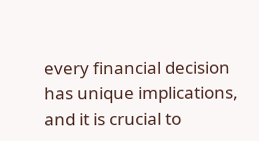every financial decision has unique implications, and it is crucial to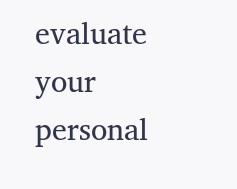evaluate your personal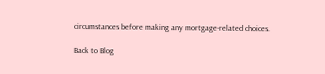circumstances before making any mortgage-related choices.

Back to Blog